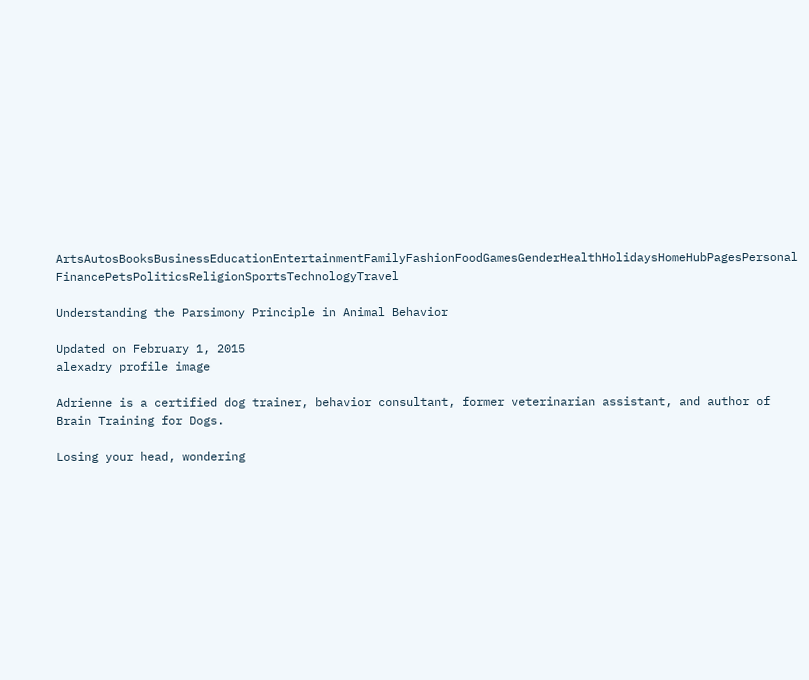ArtsAutosBooksBusinessEducationEntertainmentFamilyFashionFoodGamesGenderHealthHolidaysHomeHubPagesPersonal FinancePetsPoliticsReligionSportsTechnologyTravel

Understanding the Parsimony Principle in Animal Behavior

Updated on February 1, 2015
alexadry profile image

Adrienne is a certified dog trainer, behavior consultant, former veterinarian assistant, and author of Brain Training for Dogs.

Losing your head, wondering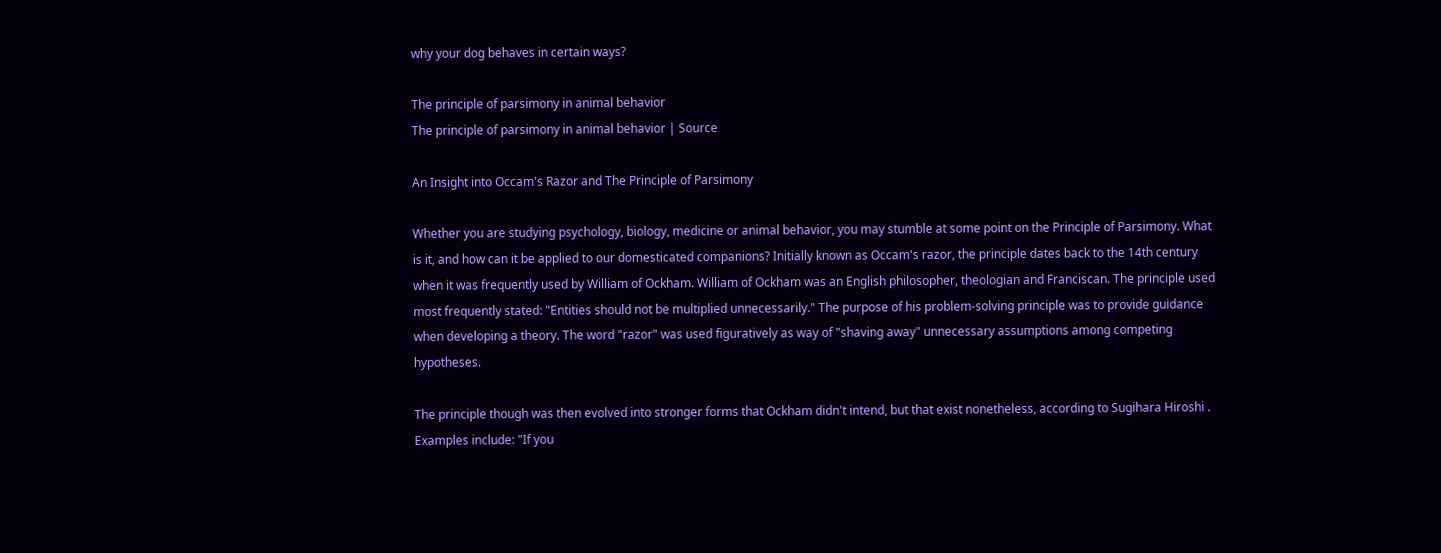why your dog behaves in certain ways?

The principle of parsimony in animal behavior
The principle of parsimony in animal behavior | Source

An Insight into Occam's Razor and The Principle of Parsimony

Whether you are studying psychology, biology, medicine or animal behavior, you may stumble at some point on the Principle of Parsimony. What is it, and how can it be applied to our domesticated companions? Initially known as Occam's razor, the principle dates back to the 14th century when it was frequently used by William of Ockham. William of Ockham was an English philosopher, theologian and Franciscan. The principle used most frequently stated: "Entities should not be multiplied unnecessarily." The purpose of his problem-solving principle was to provide guidance when developing a theory. The word "razor" was used figuratively as way of "shaving away" unnecessary assumptions among competing hypotheses.

The principle though was then evolved into stronger forms that Ockham didn't intend, but that exist nonetheless, according to Sugihara Hiroshi . Examples include: "If you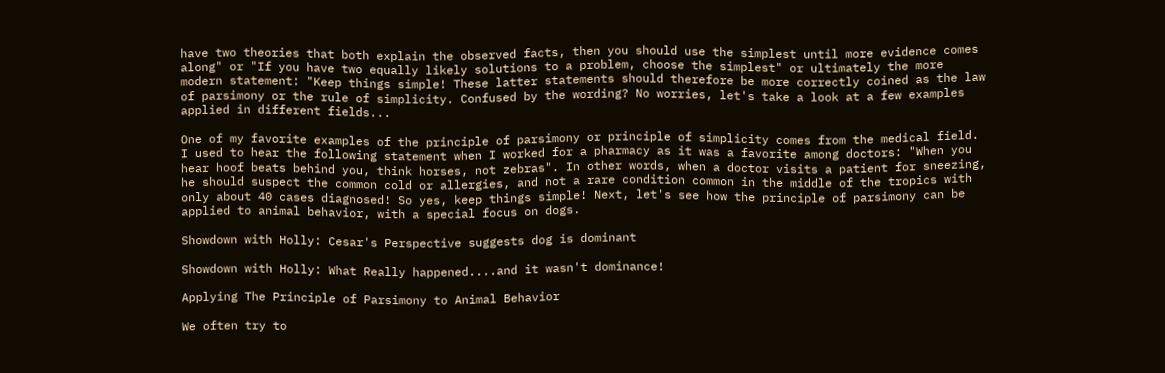have two theories that both explain the observed facts, then you should use the simplest until more evidence comes along" or "If you have two equally likely solutions to a problem, choose the simplest" or ultimately the more modern statement: "Keep things simple! These latter statements should therefore be more correctly coined as the law of parsimony or the rule of simplicity. Confused by the wording? No worries, let's take a look at a few examples applied in different fields...

One of my favorite examples of the principle of parsimony or principle of simplicity comes from the medical field. I used to hear the following statement when I worked for a pharmacy as it was a favorite among doctors: "When you hear hoof beats behind you, think horses, not zebras". In other words, when a doctor visits a patient for sneezing, he should suspect the common cold or allergies, and not a rare condition common in the middle of the tropics with only about 40 cases diagnosed! So yes, keep things simple! Next, let's see how the principle of parsimony can be applied to animal behavior, with a special focus on dogs.

Showdown with Holly: Cesar's Perspective suggests dog is dominant

Showdown with Holly: What Really happened....and it wasn't dominance!

Applying The Principle of Parsimony to Animal Behavior

We often try to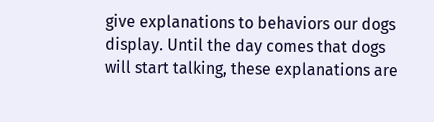give explanations to behaviors our dogs display. Until the day comes that dogs will start talking, these explanations are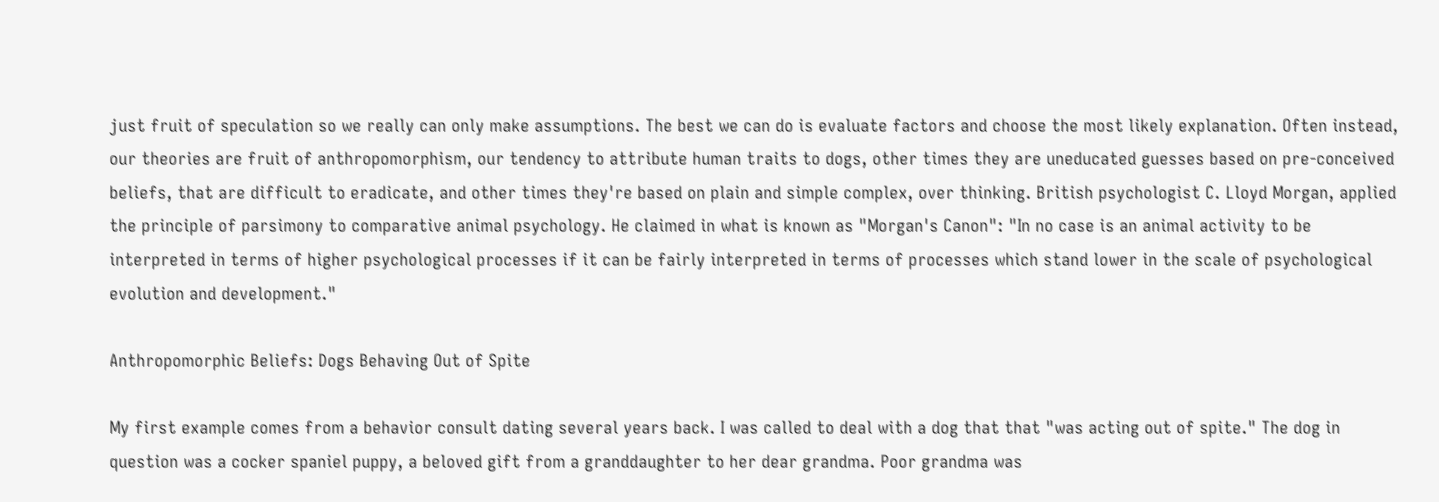just fruit of speculation so we really can only make assumptions. The best we can do is evaluate factors and choose the most likely explanation. Often instead, our theories are fruit of anthropomorphism, our tendency to attribute human traits to dogs, other times they are uneducated guesses based on pre-conceived beliefs, that are difficult to eradicate, and other times they're based on plain and simple complex, over thinking. British psychologist C. Lloyd Morgan, applied the principle of parsimony to comparative animal psychology. He claimed in what is known as "Morgan's Canon": "In no case is an animal activity to be interpreted in terms of higher psychological processes if it can be fairly interpreted in terms of processes which stand lower in the scale of psychological evolution and development."

Anthropomorphic Beliefs: Dogs Behaving Out of Spite

My first example comes from a behavior consult dating several years back. I was called to deal with a dog that that "was acting out of spite." The dog in question was a cocker spaniel puppy, a beloved gift from a granddaughter to her dear grandma. Poor grandma was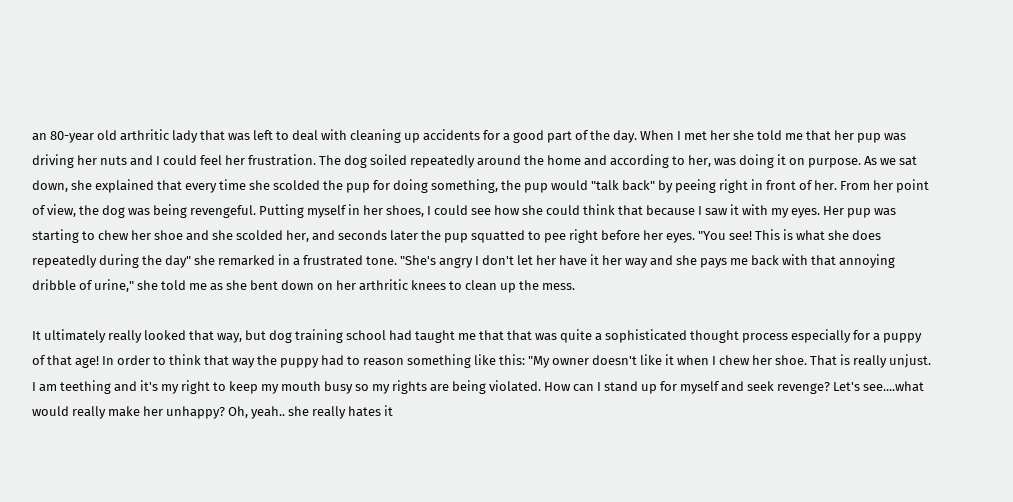an 80-year old arthritic lady that was left to deal with cleaning up accidents for a good part of the day. When I met her she told me that her pup was driving her nuts and I could feel her frustration. The dog soiled repeatedly around the home and according to her, was doing it on purpose. As we sat down, she explained that every time she scolded the pup for doing something, the pup would "talk back" by peeing right in front of her. From her point of view, the dog was being revengeful. Putting myself in her shoes, I could see how she could think that because I saw it with my eyes. Her pup was starting to chew her shoe and she scolded her, and seconds later the pup squatted to pee right before her eyes. "You see! This is what she does repeatedly during the day" she remarked in a frustrated tone. "She's angry I don't let her have it her way and she pays me back with that annoying dribble of urine," she told me as she bent down on her arthritic knees to clean up the mess.

It ultimately really looked that way, but dog training school had taught me that that was quite a sophisticated thought process especially for a puppy of that age! In order to think that way the puppy had to reason something like this: "My owner doesn't like it when I chew her shoe. That is really unjust. I am teething and it's my right to keep my mouth busy so my rights are being violated. How can I stand up for myself and seek revenge? Let's see....what would really make her unhappy? Oh, yeah.. she really hates it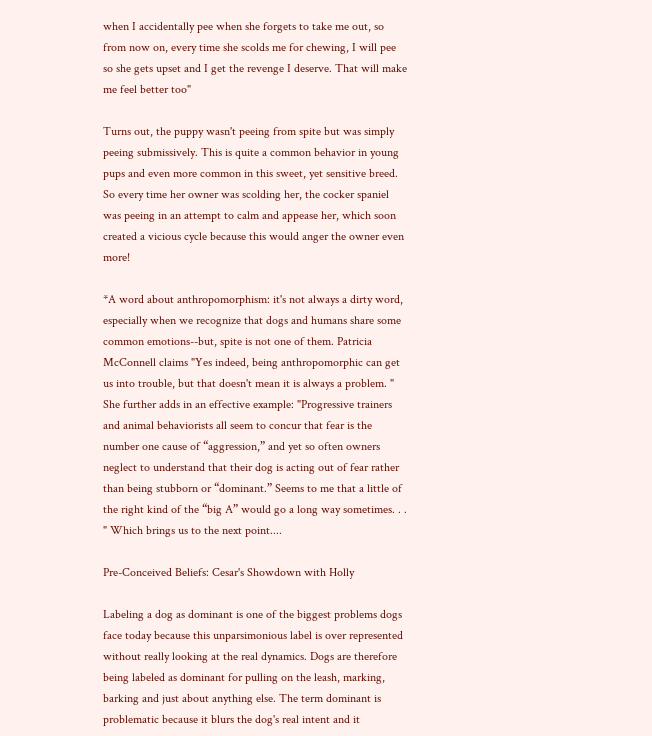when I accidentally pee when she forgets to take me out, so from now on, every time she scolds me for chewing, I will pee so she gets upset and I get the revenge I deserve. That will make me feel better too"

Turns out, the puppy wasn't peeing from spite but was simply peeing submissively. This is quite a common behavior in young pups and even more common in this sweet, yet sensitive breed. So every time her owner was scolding her, the cocker spaniel was peeing in an attempt to calm and appease her, which soon created a vicious cycle because this would anger the owner even more!

*A word about anthropomorphism: it's not always a dirty word, especially when we recognize that dogs and humans share some common emotions--but, spite is not one of them. Patricia McConnell claims "Yes indeed, being anthropomorphic can get us into trouble, but that doesn't mean it is always a problem. " She further adds in an effective example: "Progressive trainers and animal behaviorists all seem to concur that fear is the number one cause of “aggression,” and yet so often owners neglect to understand that their dog is acting out of fear rather than being stubborn or “dominant.” Seems to me that a little of the right kind of the “big A” would go a long way sometimes. . . " Which brings us to the next point....

Pre-Conceived Beliefs: Cesar's Showdown with Holly

Labeling a dog as dominant is one of the biggest problems dogs face today because this unparsimonious label is over represented without really looking at the real dynamics. Dogs are therefore being labeled as dominant for pulling on the leash, marking, barking and just about anything else. The term dominant is problematic because it blurs the dog's real intent and it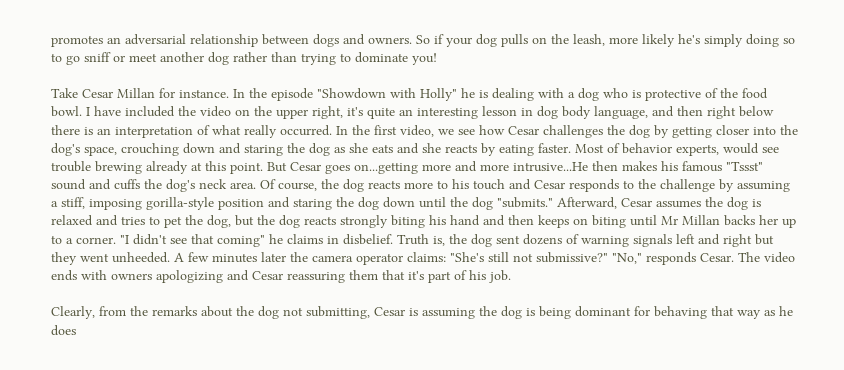promotes an adversarial relationship between dogs and owners. So if your dog pulls on the leash, more likely he's simply doing so to go sniff or meet another dog rather than trying to dominate you!

Take Cesar Millan for instance. In the episode "Showdown with Holly" he is dealing with a dog who is protective of the food bowl. I have included the video on the upper right, it's quite an interesting lesson in dog body language, and then right below there is an interpretation of what really occurred. In the first video, we see how Cesar challenges the dog by getting closer into the dog's space, crouching down and staring the dog as she eats and she reacts by eating faster. Most of behavior experts, would see trouble brewing already at this point. But Cesar goes on...getting more and more intrusive...He then makes his famous "Tssst" sound and cuffs the dog's neck area. Of course, the dog reacts more to his touch and Cesar responds to the challenge by assuming a stiff, imposing gorilla-style position and staring the dog down until the dog "submits." Afterward, Cesar assumes the dog is relaxed and tries to pet the dog, but the dog reacts strongly biting his hand and then keeps on biting until Mr Millan backs her up to a corner. "I didn't see that coming" he claims in disbelief. Truth is, the dog sent dozens of warning signals left and right but they went unheeded. A few minutes later the camera operator claims: "She's still not submissive?" "No," responds Cesar. The video ends with owners apologizing and Cesar reassuring them that it's part of his job.

Clearly, from the remarks about the dog not submitting, Cesar is assuming the dog is being dominant for behaving that way as he does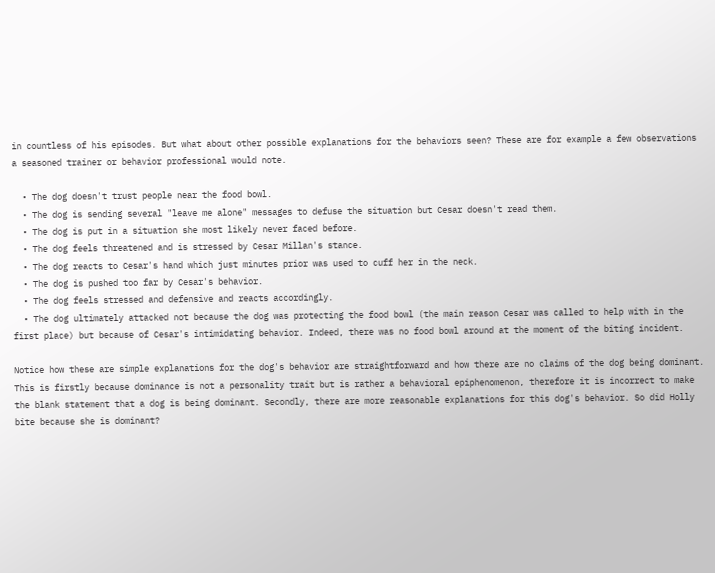in countless of his episodes. But what about other possible explanations for the behaviors seen? These are for example a few observations a seasoned trainer or behavior professional would note.

  • The dog doesn't trust people near the food bowl.
  • The dog is sending several "leave me alone" messages to defuse the situation but Cesar doesn't read them.
  • The dog is put in a situation she most likely never faced before.
  • The dog feels threatened and is stressed by Cesar Millan's stance.
  • The dog reacts to Cesar's hand which just minutes prior was used to cuff her in the neck.
  • The dog is pushed too far by Cesar's behavior.
  • The dog feels stressed and defensive and reacts accordingly.
  • The dog ultimately attacked not because the dog was protecting the food bowl (the main reason Cesar was called to help with in the first place) but because of Cesar's intimidating behavior. Indeed, there was no food bowl around at the moment of the biting incident.

Notice how these are simple explanations for the dog's behavior are straightforward and how there are no claims of the dog being dominant. This is firstly because dominance is not a personality trait but is rather a behavioral epiphenomenon, therefore it is incorrect to make the blank statement that a dog is being dominant. Secondly, there are more reasonable explanations for this dog's behavior. So did Holly bite because she is dominant?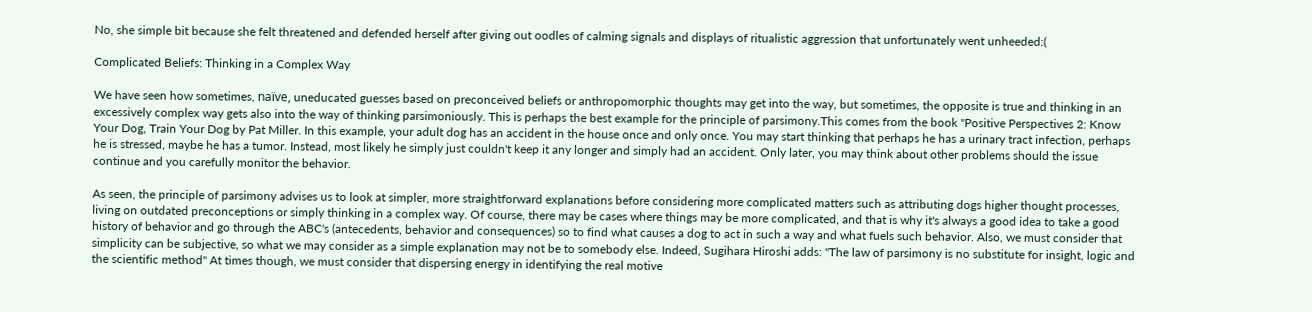No, she simple bit because she felt threatened and defended herself after giving out oodles of calming signals and displays of ritualistic aggression that unfortunately went unheeded:(

Complicated Beliefs: Thinking in a Complex Way

We have seen how sometimes, naïve, uneducated guesses based on preconceived beliefs or anthropomorphic thoughts may get into the way, but sometimes, the opposite is true and thinking in an excessively complex way gets also into the way of thinking parsimoniously. This is perhaps the best example for the principle of parsimony.This comes from the book "Positive Perspectives 2: Know Your Dog, Train Your Dog by Pat Miller. In this example, your adult dog has an accident in the house once and only once. You may start thinking that perhaps he has a urinary tract infection, perhaps he is stressed, maybe he has a tumor. Instead, most likely he simply just couldn't keep it any longer and simply had an accident. Only later, you may think about other problems should the issue continue and you carefully monitor the behavior.

As seen, the principle of parsimony advises us to look at simpler, more straightforward explanations before considering more complicated matters such as attributing dogs higher thought processes, living on outdated preconceptions or simply thinking in a complex way. Of course, there may be cases where things may be more complicated, and that is why it's always a good idea to take a good history of behavior and go through the ABC's (antecedents, behavior and consequences) so to find what causes a dog to act in such a way and what fuels such behavior. Also, we must consider that simplicity can be subjective, so what we may consider as a simple explanation may not be to somebody else. Indeed, Sugihara Hiroshi adds: "The law of parsimony is no substitute for insight, logic and the scientific method" At times though, we must consider that dispersing energy in identifying the real motive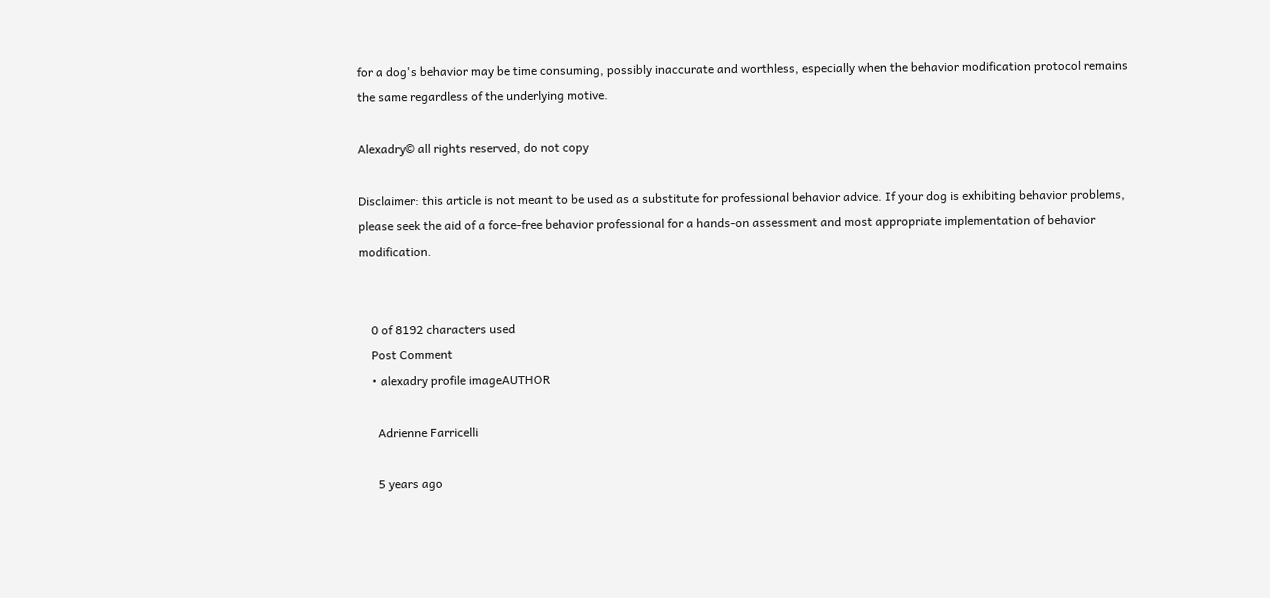for a dog's behavior may be time consuming, possibly inaccurate and worthless, especially when the behavior modification protocol remains the same regardless of the underlying motive.

Alexadry© all rights reserved, do not copy

Disclaimer: this article is not meant to be used as a substitute for professional behavior advice. If your dog is exhibiting behavior problems, please seek the aid of a force-free behavior professional for a hands-on assessment and most appropriate implementation of behavior modification.


    0 of 8192 characters used
    Post Comment
    • alexadry profile imageAUTHOR

      Adrienne Farricelli

      5 years ago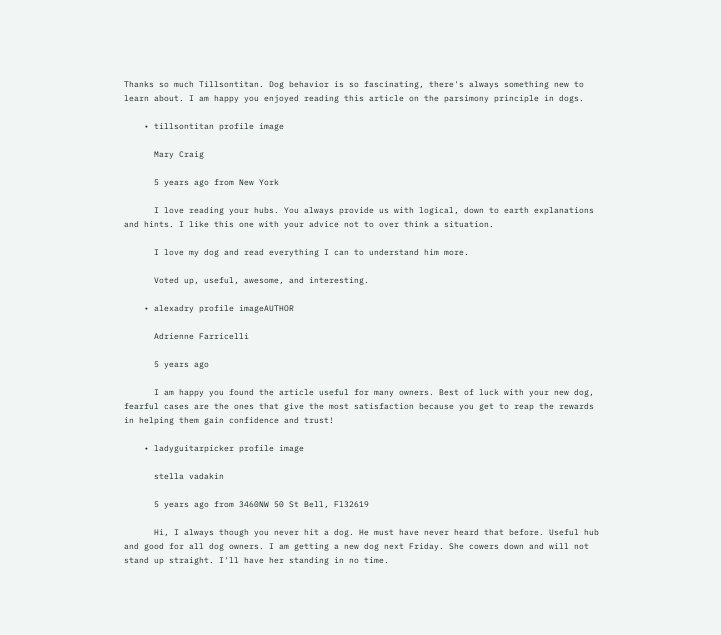Thanks so much Tillsontitan. Dog behavior is so fascinating, there's always something new to learn about. I am happy you enjoyed reading this article on the parsimony principle in dogs.

    • tillsontitan profile image

      Mary Craig

      5 years ago from New York

      I love reading your hubs. You always provide us with logical, down to earth explanations and hints. I like this one with your advice not to over think a situation.

      I love my dog and read everything I can to understand him more.

      Voted up, useful, awesome, and interesting.

    • alexadry profile imageAUTHOR

      Adrienne Farricelli

      5 years ago

      I am happy you found the article useful for many owners. Best of luck with your new dog, fearful cases are the ones that give the most satisfaction because you get to reap the rewards in helping them gain confidence and trust!

    • ladyguitarpicker profile image

      stella vadakin

      5 years ago from 3460NW 50 St Bell, Fl32619

      Hi, I always though you never hit a dog. He must have never heard that before. Useful hub and good for all dog owners. I am getting a new dog next Friday. She cowers down and will not stand up straight. I'll have her standing in no time.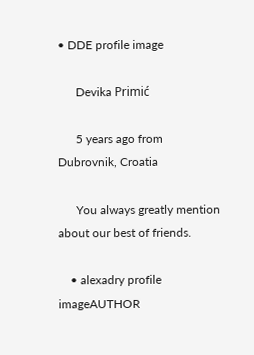• DDE profile image

      Devika Primić

      5 years ago from Dubrovnik, Croatia

      You always greatly mention about our best of friends.

    • alexadry profile imageAUTHOR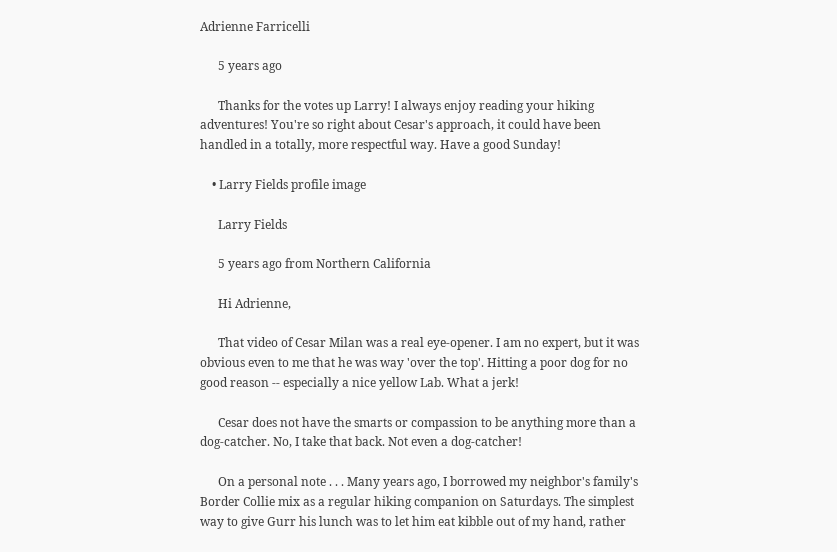Adrienne Farricelli

      5 years ago

      Thanks for the votes up Larry! I always enjoy reading your hiking adventures! You're so right about Cesar's approach, it could have been handled in a totally, more respectful way. Have a good Sunday!

    • Larry Fields profile image

      Larry Fields

      5 years ago from Northern California

      Hi Adrienne,

      That video of Cesar Milan was a real eye-opener. I am no expert, but it was obvious even to me that he was way 'over the top'. Hitting a poor dog for no good reason -- especially a nice yellow Lab. What a jerk!

      Cesar does not have the smarts or compassion to be anything more than a dog-catcher. No, I take that back. Not even a dog-catcher!

      On a personal note . . . Many years ago, I borrowed my neighbor's family's Border Collie mix as a regular hiking companion on Saturdays. The simplest way to give Gurr his lunch was to let him eat kibble out of my hand, rather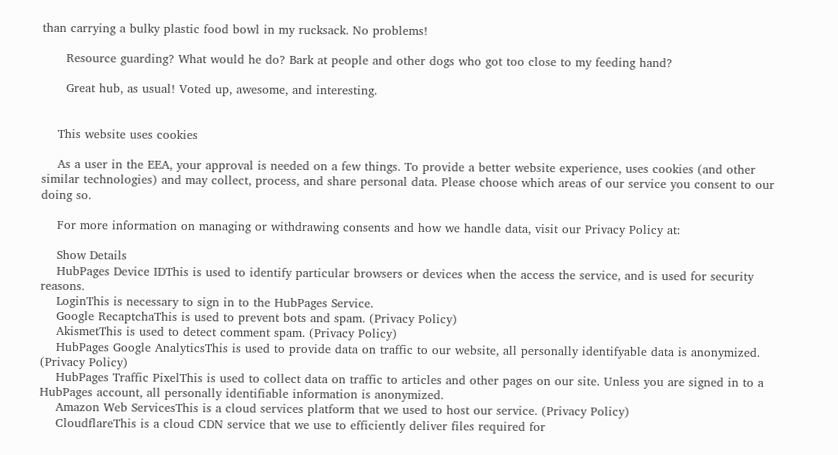than carrying a bulky plastic food bowl in my rucksack. No problems!

      Resource guarding? What would he do? Bark at people and other dogs who got too close to my feeding hand?

      Great hub, as usual! Voted up, awesome, and interesting.


    This website uses cookies

    As a user in the EEA, your approval is needed on a few things. To provide a better website experience, uses cookies (and other similar technologies) and may collect, process, and share personal data. Please choose which areas of our service you consent to our doing so.

    For more information on managing or withdrawing consents and how we handle data, visit our Privacy Policy at:

    Show Details
    HubPages Device IDThis is used to identify particular browsers or devices when the access the service, and is used for security reasons.
    LoginThis is necessary to sign in to the HubPages Service.
    Google RecaptchaThis is used to prevent bots and spam. (Privacy Policy)
    AkismetThis is used to detect comment spam. (Privacy Policy)
    HubPages Google AnalyticsThis is used to provide data on traffic to our website, all personally identifyable data is anonymized. (Privacy Policy)
    HubPages Traffic PixelThis is used to collect data on traffic to articles and other pages on our site. Unless you are signed in to a HubPages account, all personally identifiable information is anonymized.
    Amazon Web ServicesThis is a cloud services platform that we used to host our service. (Privacy Policy)
    CloudflareThis is a cloud CDN service that we use to efficiently deliver files required for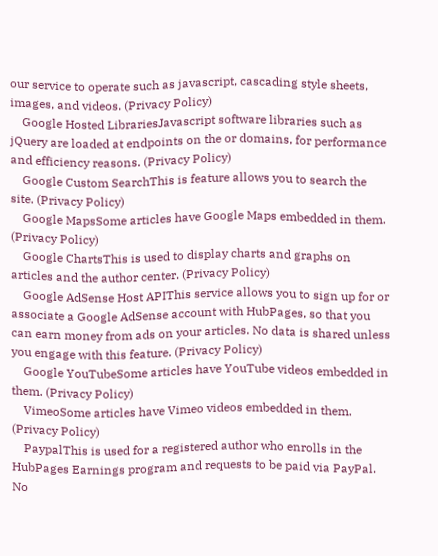our service to operate such as javascript, cascading style sheets, images, and videos. (Privacy Policy)
    Google Hosted LibrariesJavascript software libraries such as jQuery are loaded at endpoints on the or domains, for performance and efficiency reasons. (Privacy Policy)
    Google Custom SearchThis is feature allows you to search the site. (Privacy Policy)
    Google MapsSome articles have Google Maps embedded in them. (Privacy Policy)
    Google ChartsThis is used to display charts and graphs on articles and the author center. (Privacy Policy)
    Google AdSense Host APIThis service allows you to sign up for or associate a Google AdSense account with HubPages, so that you can earn money from ads on your articles. No data is shared unless you engage with this feature. (Privacy Policy)
    Google YouTubeSome articles have YouTube videos embedded in them. (Privacy Policy)
    VimeoSome articles have Vimeo videos embedded in them. (Privacy Policy)
    PaypalThis is used for a registered author who enrolls in the HubPages Earnings program and requests to be paid via PayPal. No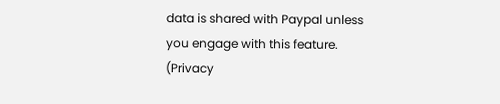data is shared with Paypal unless you engage with this feature. (Privacy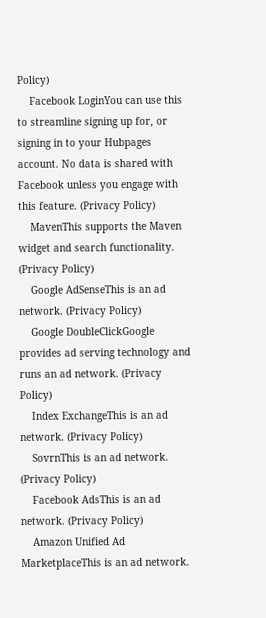Policy)
    Facebook LoginYou can use this to streamline signing up for, or signing in to your Hubpages account. No data is shared with Facebook unless you engage with this feature. (Privacy Policy)
    MavenThis supports the Maven widget and search functionality. (Privacy Policy)
    Google AdSenseThis is an ad network. (Privacy Policy)
    Google DoubleClickGoogle provides ad serving technology and runs an ad network. (Privacy Policy)
    Index ExchangeThis is an ad network. (Privacy Policy)
    SovrnThis is an ad network. (Privacy Policy)
    Facebook AdsThis is an ad network. (Privacy Policy)
    Amazon Unified Ad MarketplaceThis is an ad network.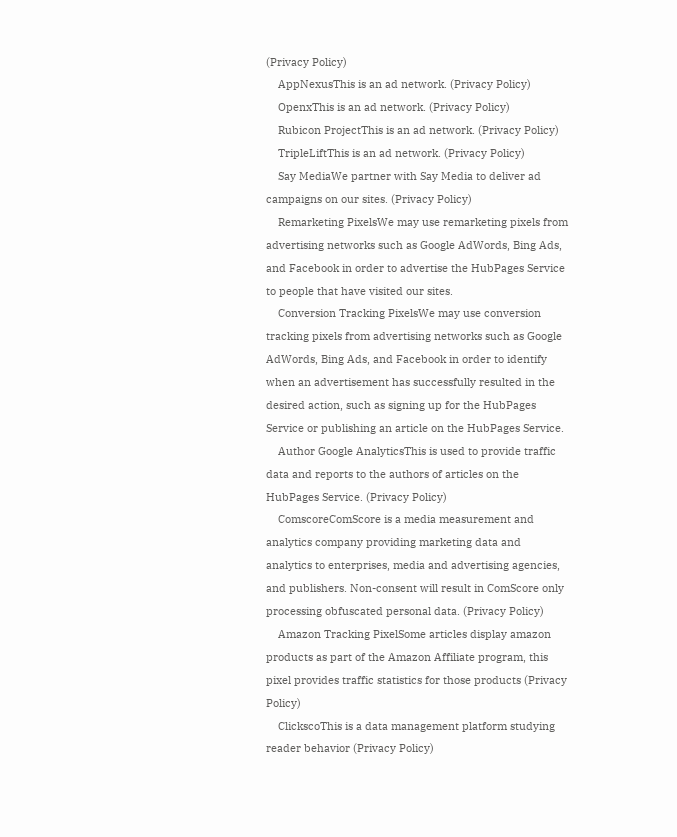(Privacy Policy)
    AppNexusThis is an ad network. (Privacy Policy)
    OpenxThis is an ad network. (Privacy Policy)
    Rubicon ProjectThis is an ad network. (Privacy Policy)
    TripleLiftThis is an ad network. (Privacy Policy)
    Say MediaWe partner with Say Media to deliver ad campaigns on our sites. (Privacy Policy)
    Remarketing PixelsWe may use remarketing pixels from advertising networks such as Google AdWords, Bing Ads, and Facebook in order to advertise the HubPages Service to people that have visited our sites.
    Conversion Tracking PixelsWe may use conversion tracking pixels from advertising networks such as Google AdWords, Bing Ads, and Facebook in order to identify when an advertisement has successfully resulted in the desired action, such as signing up for the HubPages Service or publishing an article on the HubPages Service.
    Author Google AnalyticsThis is used to provide traffic data and reports to the authors of articles on the HubPages Service. (Privacy Policy)
    ComscoreComScore is a media measurement and analytics company providing marketing data and analytics to enterprises, media and advertising agencies, and publishers. Non-consent will result in ComScore only processing obfuscated personal data. (Privacy Policy)
    Amazon Tracking PixelSome articles display amazon products as part of the Amazon Affiliate program, this pixel provides traffic statistics for those products (Privacy Policy)
    ClickscoThis is a data management platform studying reader behavior (Privacy Policy)